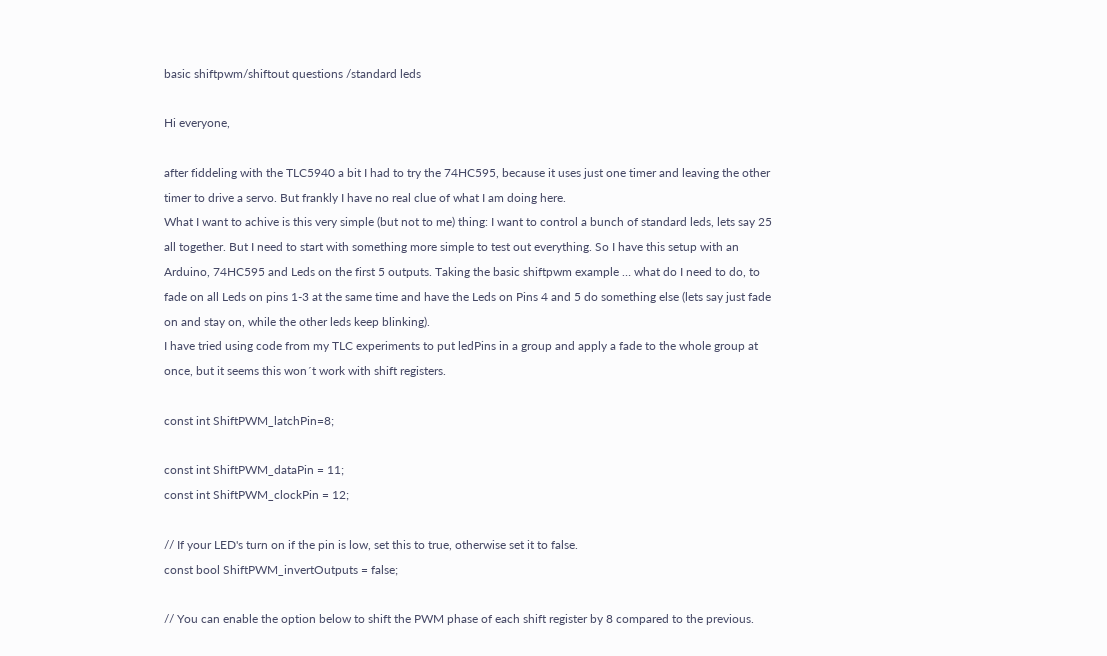basic shiftpwm/shiftout questions /standard leds

Hi everyone,

after fiddeling with the TLC5940 a bit I had to try the 74HC595, because it uses just one timer and leaving the other timer to drive a servo. But frankly I have no real clue of what I am doing here.
What I want to achive is this very simple (but not to me) thing: I want to control a bunch of standard leds, lets say 25 all together. But I need to start with something more simple to test out everything. So I have this setup with an Arduino, 74HC595 and Leds on the first 5 outputs. Taking the basic shiftpwm example … what do I need to do, to fade on all Leds on pins 1-3 at the same time and have the Leds on Pins 4 and 5 do something else (lets say just fade on and stay on, while the other leds keep blinking).
I have tried using code from my TLC experiments to put ledPins in a group and apply a fade to the whole group at once, but it seems this won´t work with shift registers.

const int ShiftPWM_latchPin=8;

const int ShiftPWM_dataPin = 11;
const int ShiftPWM_clockPin = 12;

// If your LED's turn on if the pin is low, set this to true, otherwise set it to false.
const bool ShiftPWM_invertOutputs = false;

// You can enable the option below to shift the PWM phase of each shift register by 8 compared to the previous.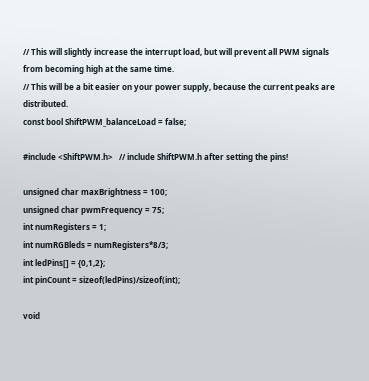// This will slightly increase the interrupt load, but will prevent all PWM signals from becoming high at the same time.
// This will be a bit easier on your power supply, because the current peaks are distributed.
const bool ShiftPWM_balanceLoad = false;

#include <ShiftPWM.h>   // include ShiftPWM.h after setting the pins!

unsigned char maxBrightness = 100;
unsigned char pwmFrequency = 75;
int numRegisters = 1;
int numRGBleds = numRegisters*8/3;
int ledPins[] = {0,1,2};
int pinCount = sizeof(ledPins)/sizeof(int);

void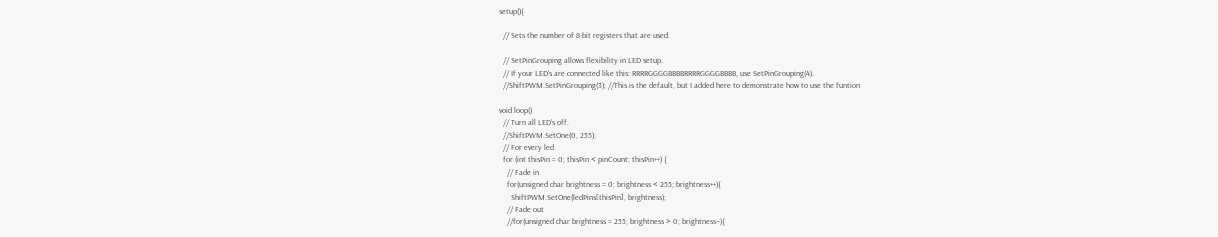setup(){

  // Sets the number of 8-bit registers that are used.

  // SetPinGrouping allows flexibility in LED setup.
  // If your LED's are connected like this: RRRRGGGGBBBBRRRRGGGGBBBB, use SetPinGrouping(4).
  //ShiftPWM.SetPinGrouping(3); //This is the default, but I added here to demonstrate how to use the funtion

void loop()
  // Turn all LED's off.
  //ShiftPWM.SetOne(0, 255);
  // For every led
  for (int thisPin = 0; thisPin < pinCount; thisPin++) {
    // Fade in
    for(unsigned char brightness = 0; brightness < 255; brightness++){
      ShiftPWM.SetOne(ledPins[thisPin], brightness);
    // Fade out
    //for(unsigned char brightness = 255; brightness > 0; brightness--){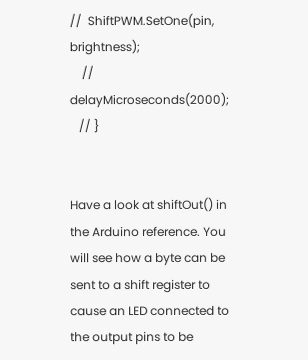//  ShiftPWM.SetOne(pin, brightness);
    //  delayMicroseconds(2000);
   // }


Have a look at shiftOut() in the Arduino reference. You will see how a byte can be sent to a shift register to cause an LED connected to the output pins to be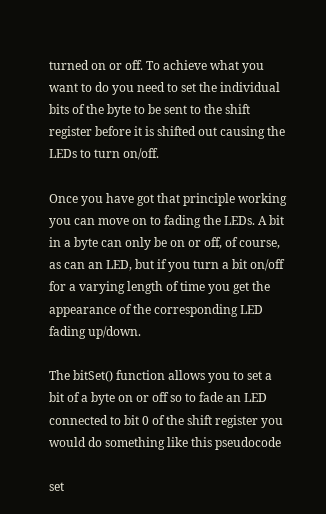turned on or off. To achieve what you want to do you need to set the individual bits of the byte to be sent to the shift register before it is shifted out causing the LEDs to turn on/off.

Once you have got that principle working you can move on to fading the LEDs. A bit in a byte can only be on or off, of course, as can an LED, but if you turn a bit on/off for a varying length of time you get the appearance of the corresponding LED fading up/down.

The bitSet() function allows you to set a bit of a byte on or off so to fade an LED connected to bit 0 of the shift register you would do something like this pseudocode

set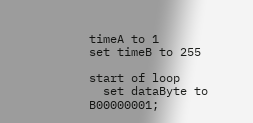timeA to 1
set timeB to 255

start of loop
  set dataByte to B00000001;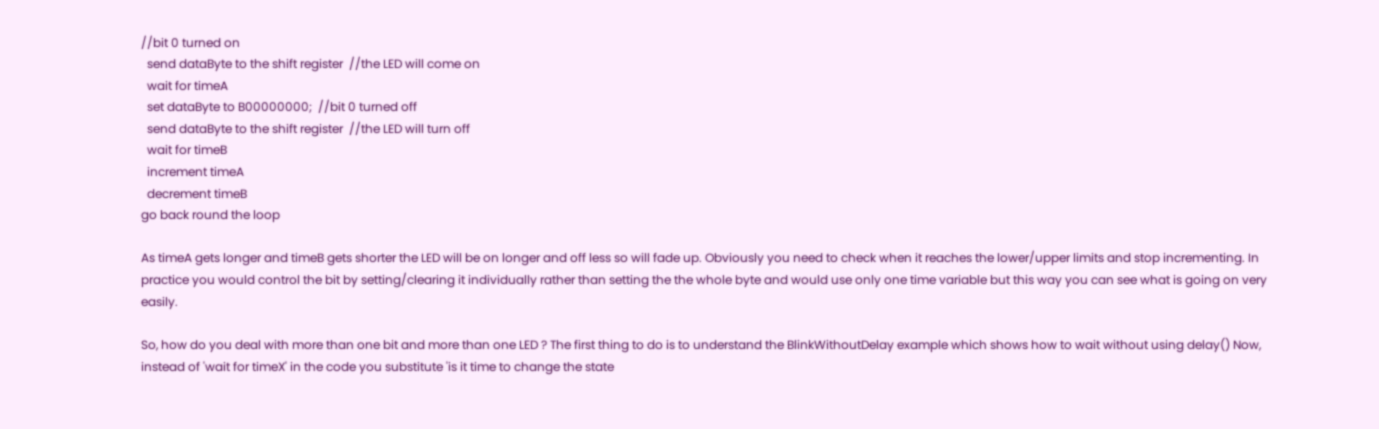//bit 0 turned on
  send dataByte to the shift register  //the LED will come on
  wait for timeA
  set dataByte to B00000000;  //bit 0 turned off
  send dataByte to the shift register  //the LED will turn off
  wait for timeB
  increment timeA
  decrement timeB
go back round the loop

As timeA gets longer and timeB gets shorter the LED will be on longer and off less so will fade up. Obviously you need to check when it reaches the lower/upper limits and stop incrementing. In practice you would control the bit by setting/clearing it individually rather than setting the the whole byte and would use only one time variable but this way you can see what is going on very easily.

So, how do you deal with more than one bit and more than one LED ? The first thing to do is to understand the BlinkWithoutDelay example which shows how to wait without using delay() Now, instead of 'wait for timeX' in the code you substitute 'is it time to change the state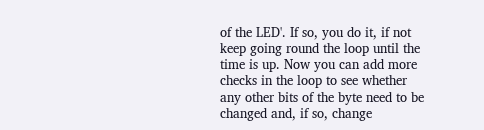of the LED'. If so, you do it, if not keep going round the loop until the time is up. Now you can add more checks in the loop to see whether any other bits of the byte need to be changed and, if so, change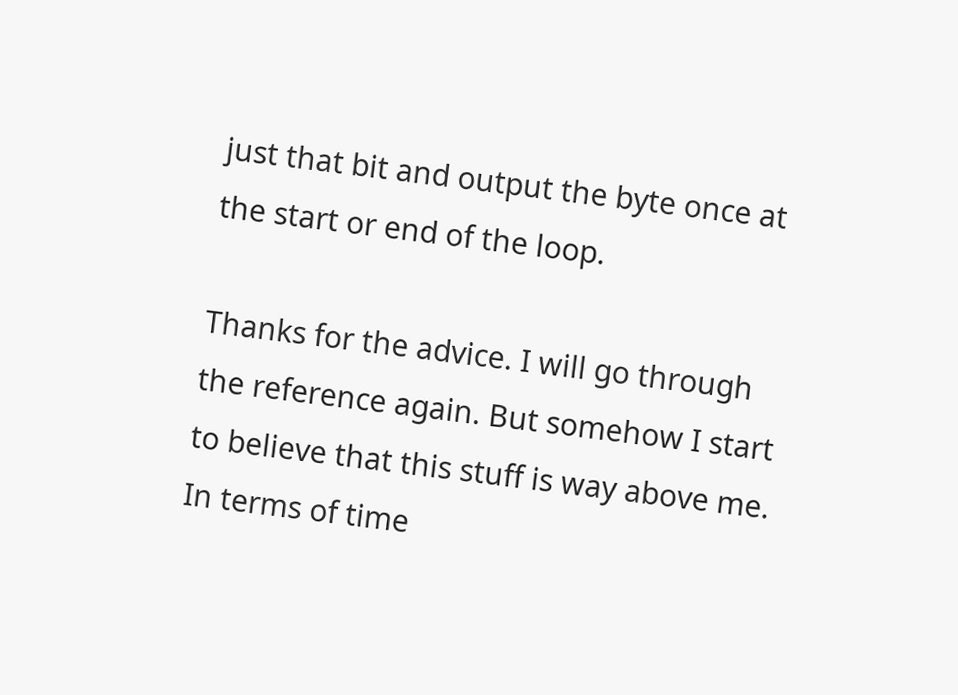just that bit and output the byte once at the start or end of the loop.

Thanks for the advice. I will go through the reference again. But somehow I start to believe that this stuff is way above me. In terms of time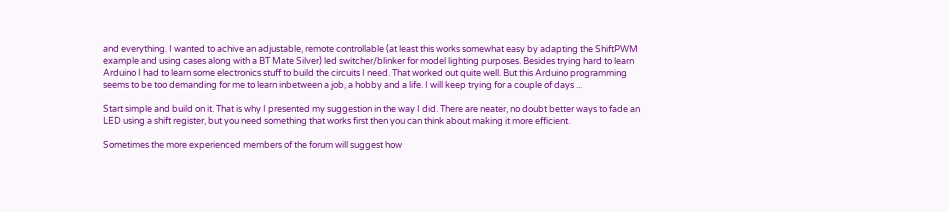and everything. I wanted to achive an adjustable, remote controllable (at least this works somewhat easy by adapting the ShiftPWM example and using cases along with a BT Mate Silver) led switcher/blinker for model lighting purposes. Besides trying hard to learn Arduino I had to learn some electronics stuff to build the circuits I need. That worked out quite well. But this Arduino programming seems to be too demanding for me to learn inbetween a job, a hobby and a life. I will keep trying for a couple of days ...

Start simple and build on it. That is why I presented my suggestion in the way I did. There are neater, no doubt better ways to fade an LED using a shift register, but you need something that works first then you can think about making it more efficient.

Sometimes the more experienced members of the forum will suggest how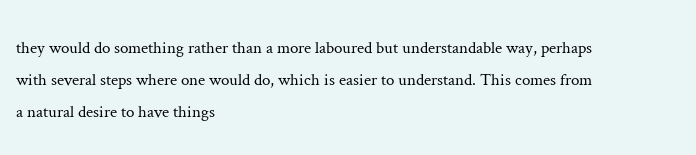they would do something rather than a more laboured but understandable way, perhaps with several steps where one would do, which is easier to understand. This comes from a natural desire to have things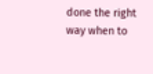done the right way when to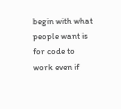begin with what people want is for code to work even if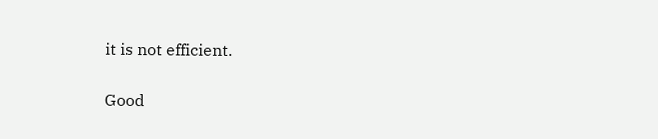it is not efficient.

Good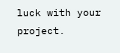luck with your project.